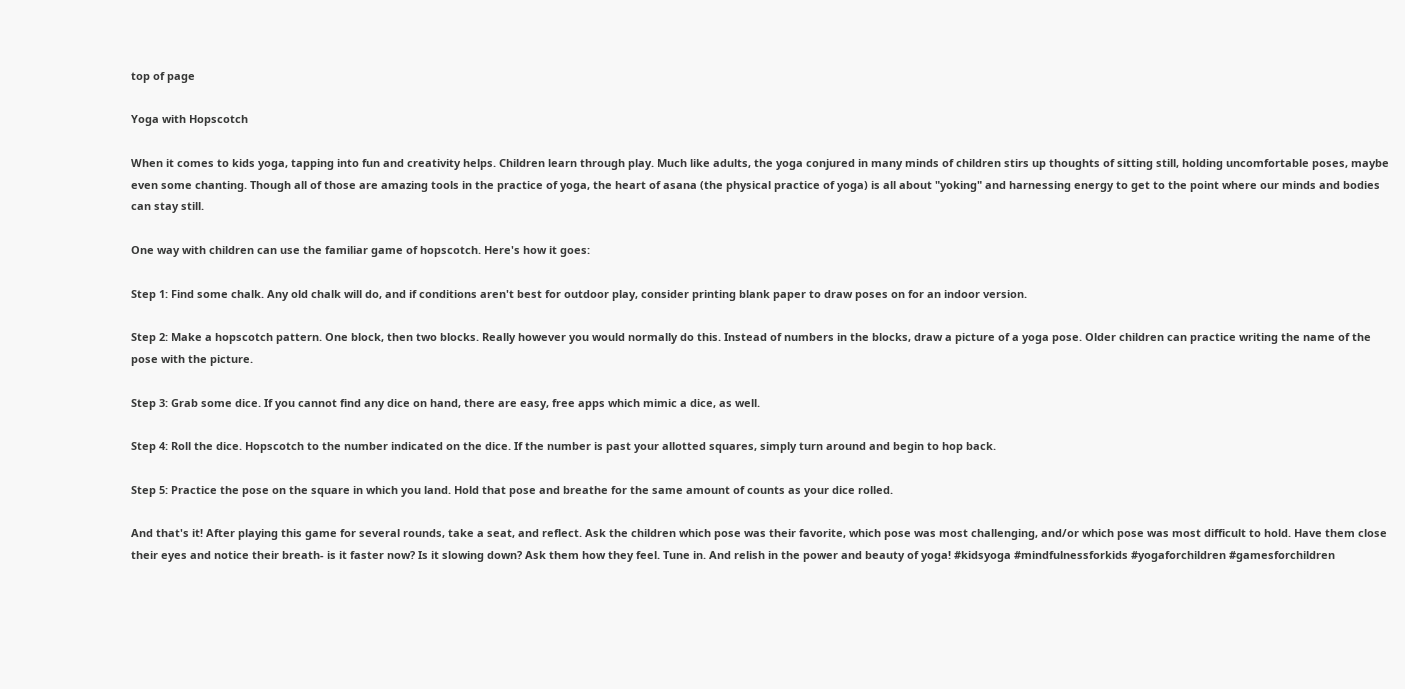top of page

Yoga with Hopscotch

When it comes to kids yoga, tapping into fun and creativity helps. Children learn through play. Much like adults, the yoga conjured in many minds of children stirs up thoughts of sitting still, holding uncomfortable poses, maybe even some chanting. Though all of those are amazing tools in the practice of yoga, the heart of asana (the physical practice of yoga) is all about "yoking" and harnessing energy to get to the point where our minds and bodies can stay still.

One way with children can use the familiar game of hopscotch. Here's how it goes:

Step 1: Find some chalk. Any old chalk will do, and if conditions aren't best for outdoor play, consider printing blank paper to draw poses on for an indoor version.

Step 2: Make a hopscotch pattern. One block, then two blocks. Really however you would normally do this. Instead of numbers in the blocks, draw a picture of a yoga pose. Older children can practice writing the name of the pose with the picture.

Step 3: Grab some dice. If you cannot find any dice on hand, there are easy, free apps which mimic a dice, as well.

Step 4: Roll the dice. Hopscotch to the number indicated on the dice. If the number is past your allotted squares, simply turn around and begin to hop back.

Step 5: Practice the pose on the square in which you land. Hold that pose and breathe for the same amount of counts as your dice rolled.

And that's it! After playing this game for several rounds, take a seat, and reflect. Ask the children which pose was their favorite, which pose was most challenging, and/or which pose was most difficult to hold. Have them close their eyes and notice their breath- is it faster now? Is it slowing down? Ask them how they feel. Tune in. And relish in the power and beauty of yoga! #kidsyoga #mindfulnessforkids #yogaforchildren #gamesforchildren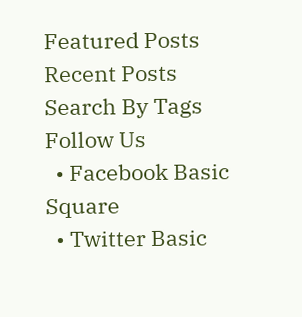Featured Posts
Recent Posts
Search By Tags
Follow Us
  • Facebook Basic Square
  • Twitter Basic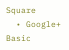Square
  • Google+ Basic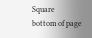Square
bottom of page